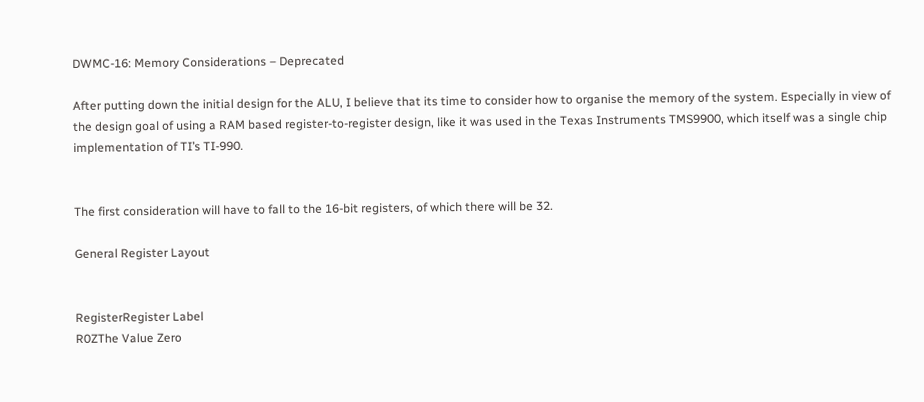DWMC-16: Memory Considerations – Deprecated

After putting down the initial design for the ALU, I believe that its time to consider how to organise the memory of the system. Especially in view of the design goal of using a RAM based register-to-register design, like it was used in the Texas Instruments TMS9900, which itself was a single chip implementation of TI’s TI-990.


The first consideration will have to fall to the 16-bit registers, of which there will be 32.

General Register Layout


RegisterRegister Label
R0ZThe Value Zero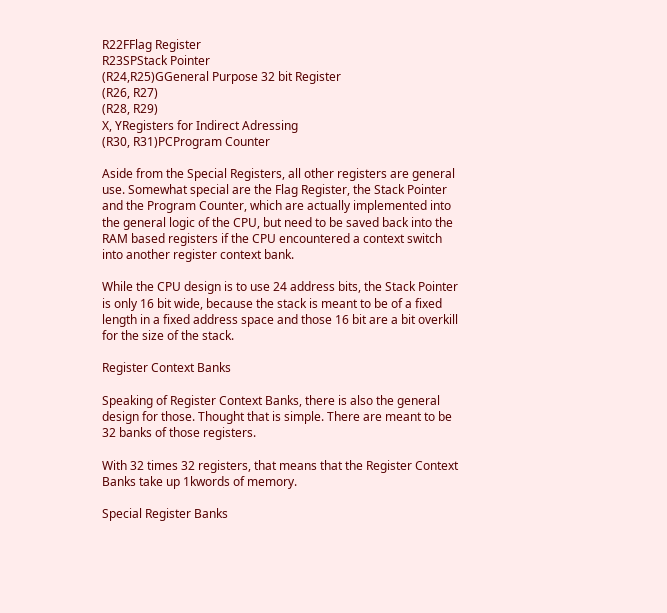R22FFlag Register
R23SPStack Pointer
(R24,R25)GGeneral Purpose 32 bit Register
(R26, R27)
(R28, R29)
X, YRegisters for Indirect Adressing
(R30, R31)PCProgram Counter

Aside from the Special Registers, all other registers are general use. Somewhat special are the Flag Register, the Stack Pointer and the Program Counter, which are actually implemented into the general logic of the CPU, but need to be saved back into the RAM based registers if the CPU encountered a context switch into another register context bank.

While the CPU design is to use 24 address bits, the Stack Pointer is only 16 bit wide, because the stack is meant to be of a fixed length in a fixed address space and those 16 bit are a bit overkill for the size of the stack.

Register Context Banks

Speaking of Register Context Banks, there is also the general design for those. Thought that is simple. There are meant to be 32 banks of those registers.

With 32 times 32 registers, that means that the Register Context Banks take up 1kwords of memory.

Special Register Banks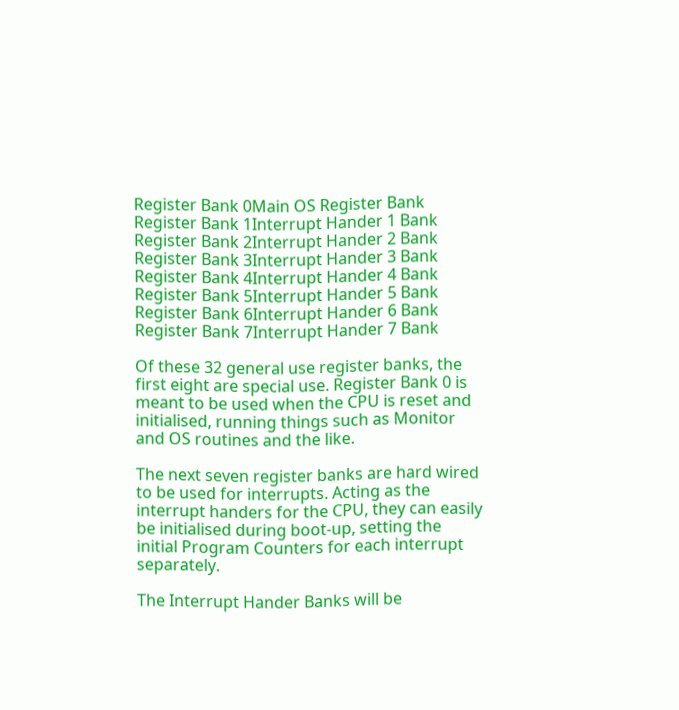Register Bank 0Main OS Register Bank
Register Bank 1Interrupt Hander 1 Bank
Register Bank 2Interrupt Hander 2 Bank
Register Bank 3Interrupt Hander 3 Bank
Register Bank 4Interrupt Hander 4 Bank
Register Bank 5Interrupt Hander 5 Bank
Register Bank 6Interrupt Hander 6 Bank
Register Bank 7Interrupt Hander 7 Bank

Of these 32 general use register banks, the first eight are special use. Register Bank 0 is meant to be used when the CPU is reset and initialised, running things such as Monitor and OS routines and the like.

The next seven register banks are hard wired to be used for interrupts. Acting as the interrupt handers for the CPU, they can easily be initialised during boot-up, setting the initial Program Counters for each interrupt separately.

The Interrupt Hander Banks will be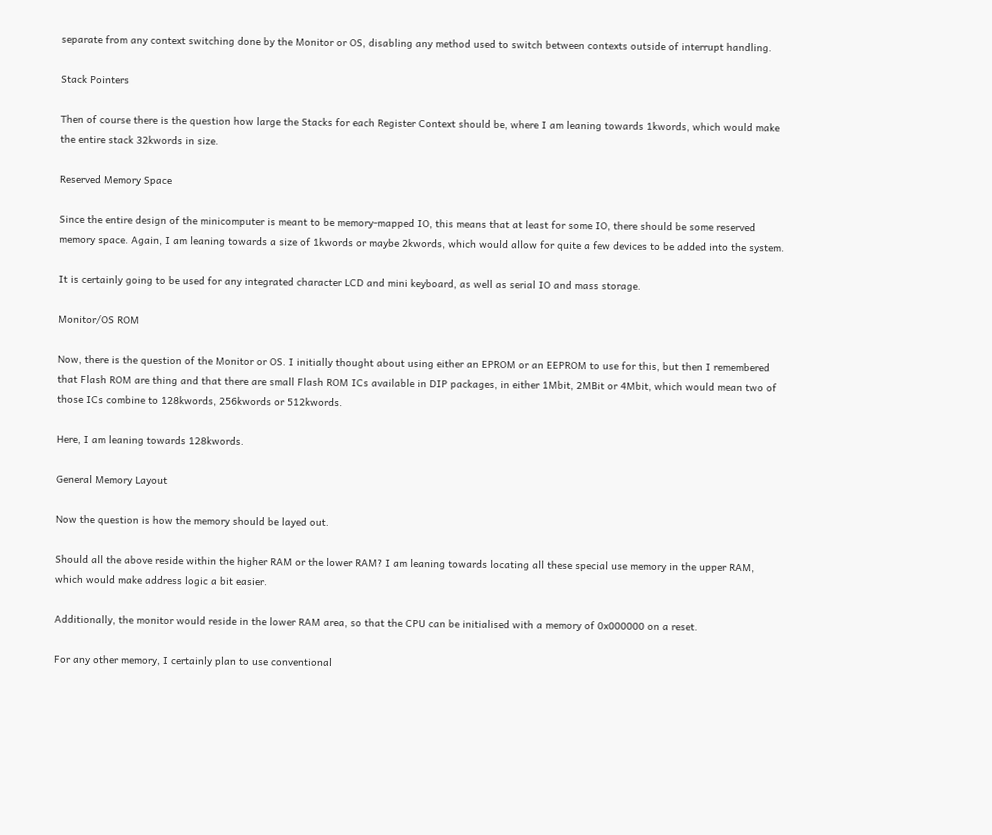separate from any context switching done by the Monitor or OS, disabling any method used to switch between contexts outside of interrupt handling.

Stack Pointers

Then of course there is the question how large the Stacks for each Register Context should be, where I am leaning towards 1kwords, which would make the entire stack 32kwords in size.

Reserved Memory Space

Since the entire design of the minicomputer is meant to be memory-mapped IO, this means that at least for some IO, there should be some reserved memory space. Again, I am leaning towards a size of 1kwords or maybe 2kwords, which would allow for quite a few devices to be added into the system.

It is certainly going to be used for any integrated character LCD and mini keyboard, as well as serial IO and mass storage.

Monitor/OS ROM

Now, there is the question of the Monitor or OS. I initially thought about using either an EPROM or an EEPROM to use for this, but then I remembered that Flash ROM are thing and that there are small Flash ROM ICs available in DIP packages, in either 1Mbit, 2MBit or 4Mbit, which would mean two of those ICs combine to 128kwords, 256kwords or 512kwords.

Here, I am leaning towards 128kwords.

General Memory Layout

Now the question is how the memory should be layed out.

Should all the above reside within the higher RAM or the lower RAM? I am leaning towards locating all these special use memory in the upper RAM, which would make address logic a bit easier.

Additionally, the monitor would reside in the lower RAM area, so that the CPU can be initialised with a memory of 0x000000 on a reset.

For any other memory, I certainly plan to use conventional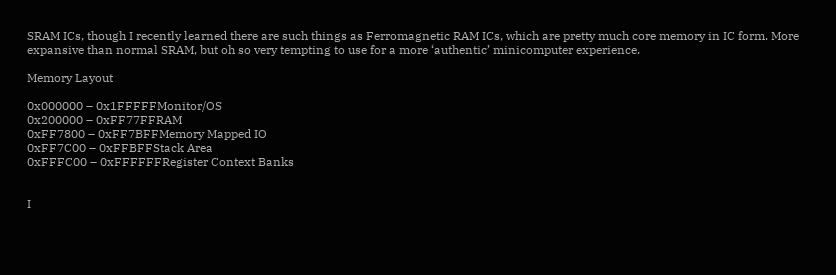SRAM ICs, though I recently learned there are such things as Ferromagnetic RAM ICs, which are pretty much core memory in IC form. More expansive than normal SRAM, but oh so very tempting to use for a more ‘authentic’ minicomputer experience.

Memory Layout

0x000000 – 0x1FFFFFMonitor/OS
0x200000 – 0xFF77FFRAM
0xFF7800 – 0xFF7BFFMemory Mapped IO
0xFF7C00 – 0xFFBFFStack Area
0xFFFC00 – 0xFFFFFFRegister Context Banks


I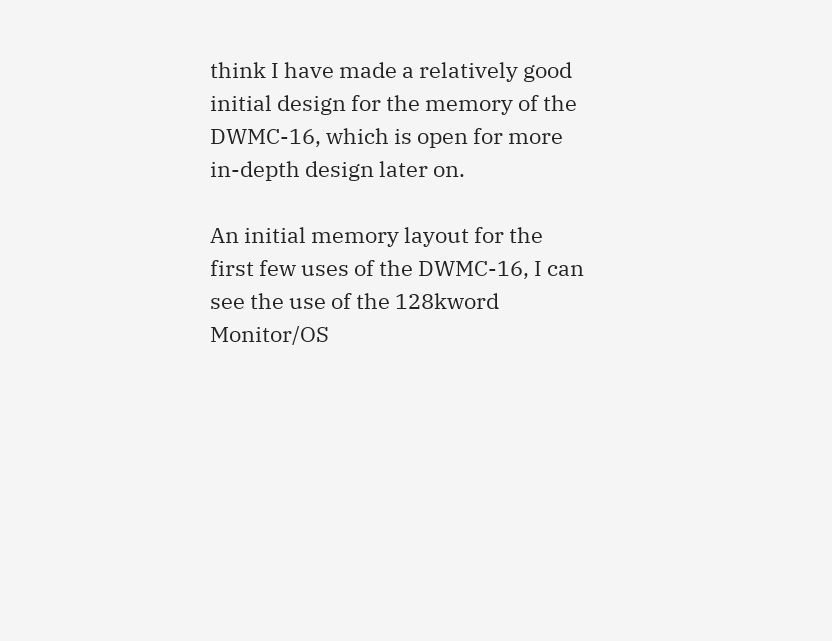think I have made a relatively good initial design for the memory of the DWMC-16, which is open for more in-depth design later on.

An initial memory layout for the first few uses of the DWMC-16, I can see the use of the 128kword Monitor/OS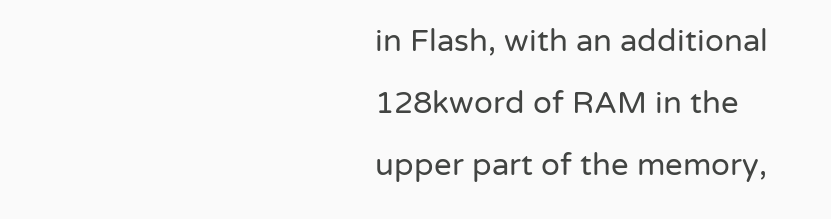in Flash, with an additional 128kword of RAM in the upper part of the memory,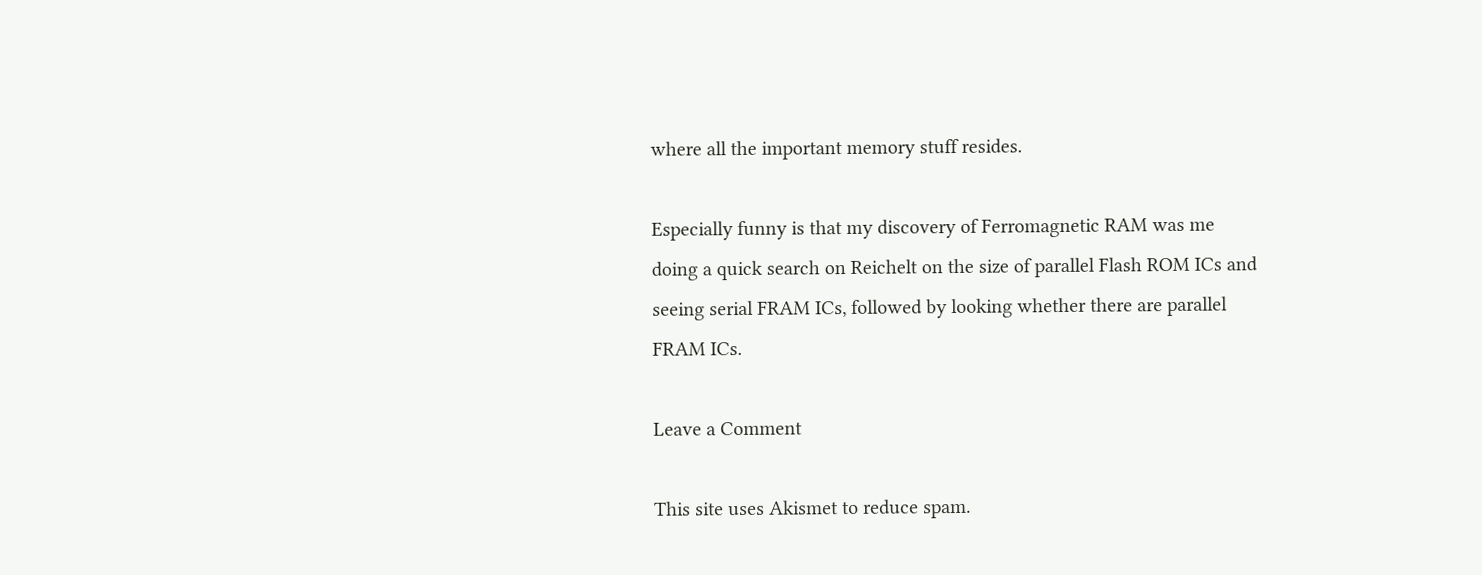where all the important memory stuff resides.

Especially funny is that my discovery of Ferromagnetic RAM was me doing a quick search on Reichelt on the size of parallel Flash ROM ICs and seeing serial FRAM ICs, followed by looking whether there are parallel FRAM ICs.

Leave a Comment

This site uses Akismet to reduce spam.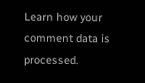Learn how your comment data is processed.